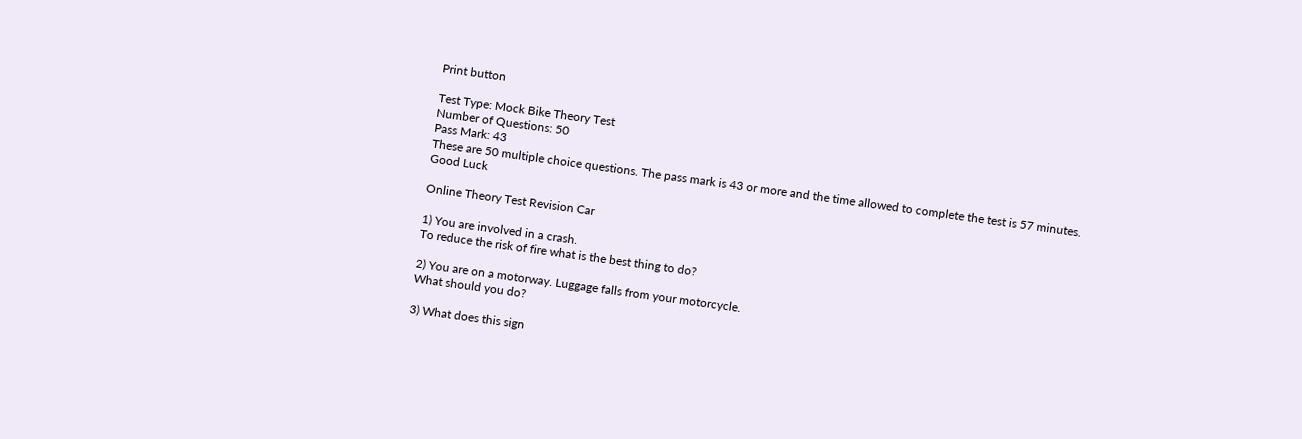Print button

Test Type: Mock Bike Theory Test
Number of Questions: 50
Pass Mark: 43
These are 50 multiple choice questions. The pass mark is 43 or more and the time allowed to complete the test is 57 minutes.
Good Luck

Online Theory Test Revision Car

1) You are involved in a crash.
To reduce the risk of fire what is the best thing to do?

2) You are on a motorway. Luggage falls from your motorcycle.
What should you do?

3) What does this sign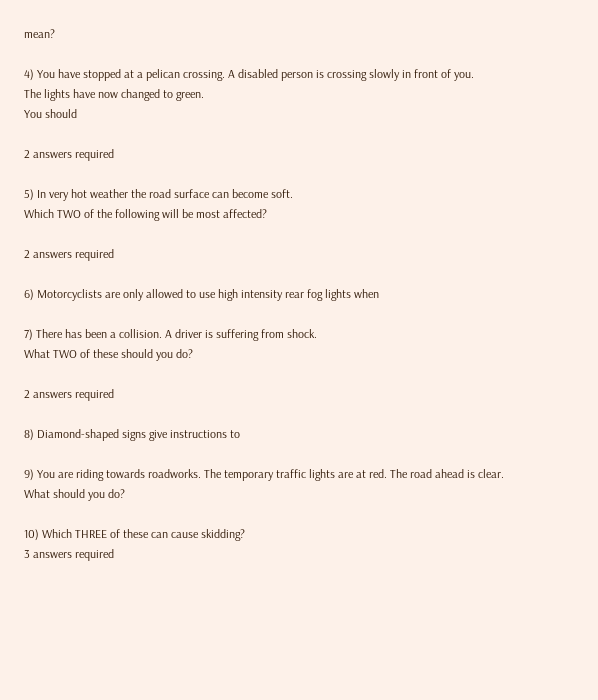mean?

4) You have stopped at a pelican crossing. A disabled person is crossing slowly in front of you.
The lights have now changed to green.
You should

2 answers required

5) In very hot weather the road surface can become soft.
Which TWO of the following will be most affected?

2 answers required

6) Motorcyclists are only allowed to use high intensity rear fog lights when

7) There has been a collision. A driver is suffering from shock.
What TWO of these should you do?

2 answers required

8) Diamond-shaped signs give instructions to

9) You are riding towards roadworks. The temporary traffic lights are at red. The road ahead is clear.
What should you do?

10) Which THREE of these can cause skidding?
3 answers required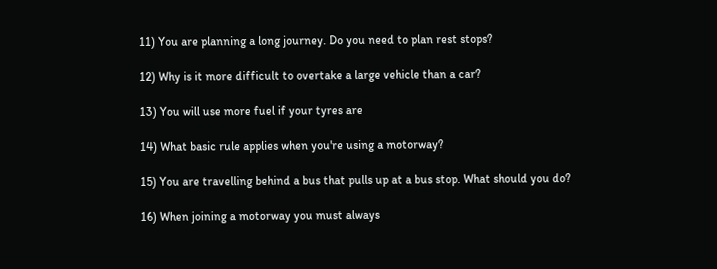11) You are planning a long journey. Do you need to plan rest stops?

12) Why is it more difficult to overtake a large vehicle than a car?

13) You will use more fuel if your tyres are

14) What basic rule applies when you're using a motorway?

15) You are travelling behind a bus that pulls up at a bus stop. What should you do?

16) When joining a motorway you must always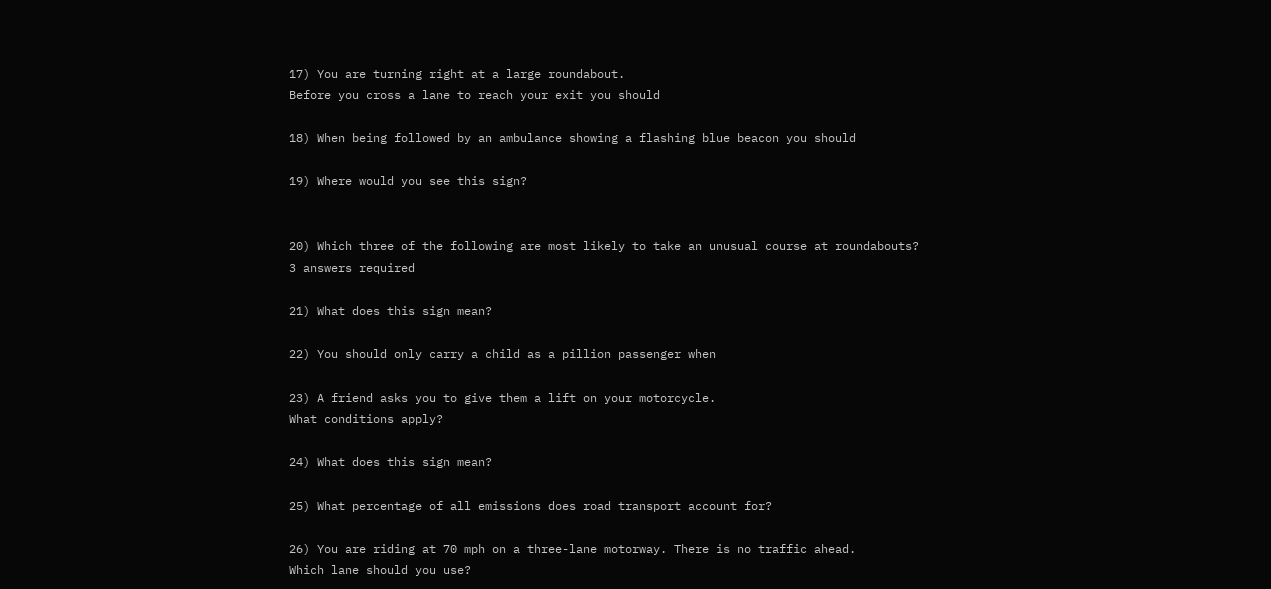17) You are turning right at a large roundabout.
Before you cross a lane to reach your exit you should

18) When being followed by an ambulance showing a flashing blue beacon you should

19) Where would you see this sign?


20) Which three of the following are most likely to take an unusual course at roundabouts?
3 answers required

21) What does this sign mean?

22) You should only carry a child as a pillion passenger when

23) A friend asks you to give them a lift on your motorcycle.
What conditions apply?

24) What does this sign mean?

25) What percentage of all emissions does road transport account for?

26) You are riding at 70 mph on a three-lane motorway. There is no traffic ahead.
Which lane should you use?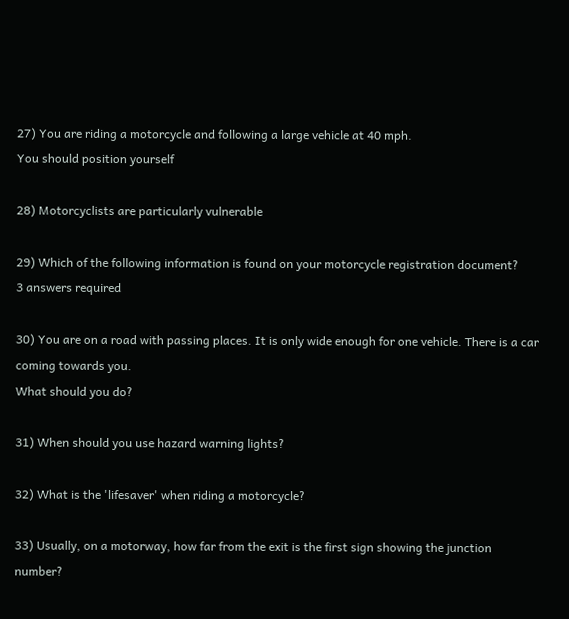27) You are riding a motorcycle and following a large vehicle at 40 mph.
You should position yourself

28) Motorcyclists are particularly vulnerable

29) Which of the following information is found on your motorcycle registration document?
3 answers required

30) You are on a road with passing places. It is only wide enough for one vehicle. There is a car coming towards you.
What should you do?

31) When should you use hazard warning lights?

32) What is the 'lifesaver' when riding a motorcycle?

33) Usually, on a motorway, how far from the exit is the first sign showing the junction number?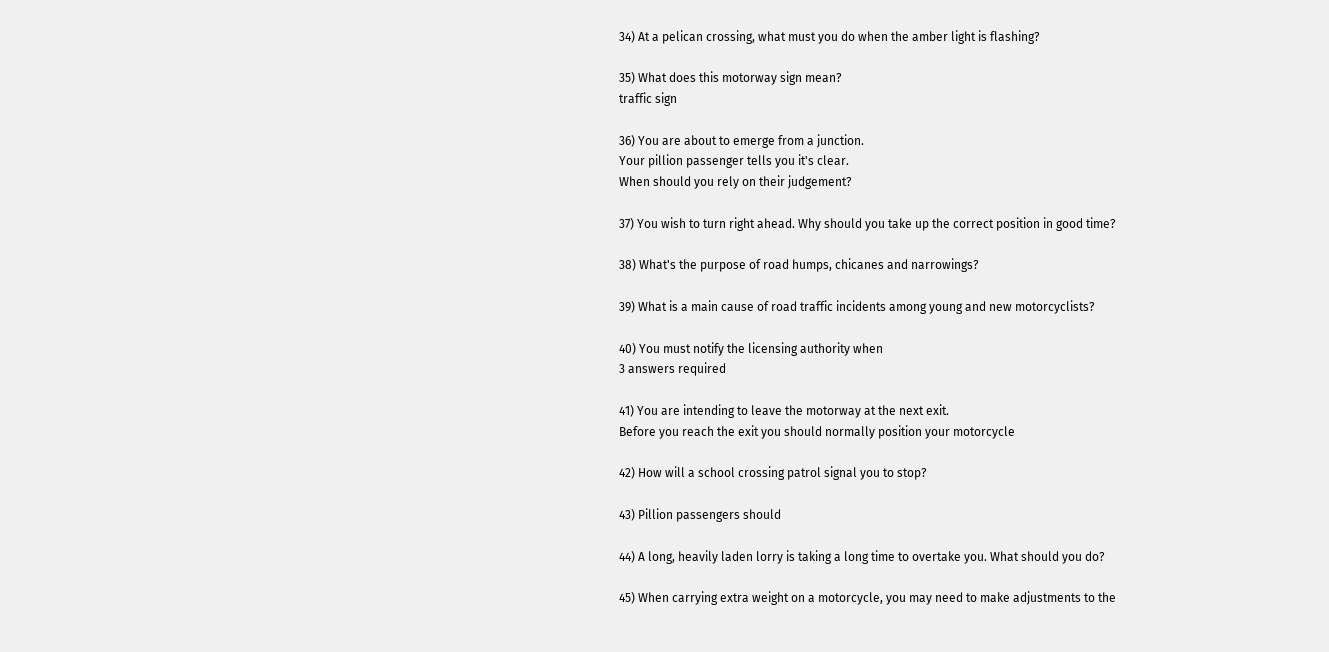34) At a pelican crossing, what must you do when the amber light is flashing?

35) What does this motorway sign mean?
traffic sign

36) You are about to emerge from a junction.
Your pillion passenger tells you it's clear.
When should you rely on their judgement?

37) You wish to turn right ahead. Why should you take up the correct position in good time?

38) What's the purpose of road humps, chicanes and narrowings?

39) What is a main cause of road traffic incidents among young and new motorcyclists?

40) You must notify the licensing authority when
3 answers required

41) You are intending to leave the motorway at the next exit.
Before you reach the exit you should normally position your motorcycle

42) How will a school crossing patrol signal you to stop?

43) Pillion passengers should

44) A long, heavily laden lorry is taking a long time to overtake you. What should you do?

45) When carrying extra weight on a motorcycle, you may need to make adjustments to the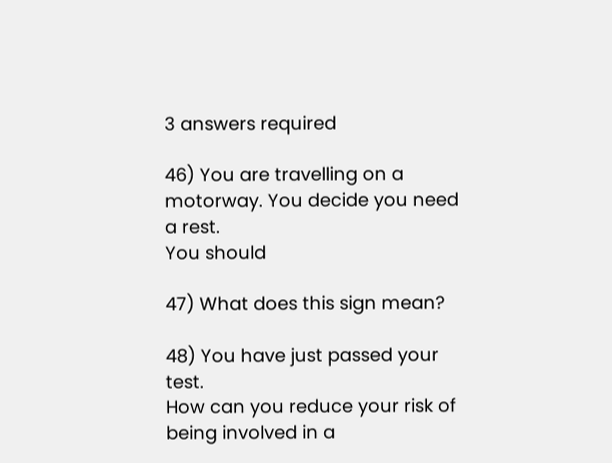3 answers required

46) You are travelling on a motorway. You decide you need a rest.
You should

47) What does this sign mean?

48) You have just passed your test.
How can you reduce your risk of being involved in a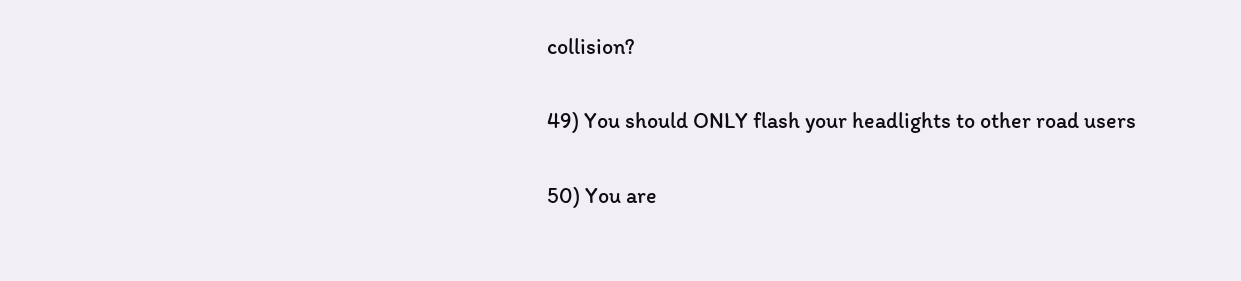collision?

49) You should ONLY flash your headlights to other road users

50) You are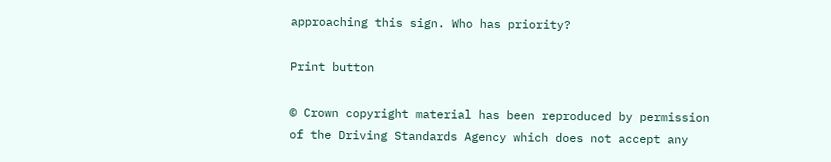approaching this sign. Who has priority?

Print button

© Crown copyright material has been reproduced by permission of the Driving Standards Agency which does not accept any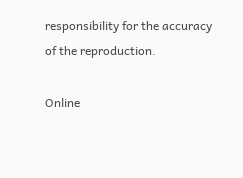responsibility for the accuracy of the reproduction.

Online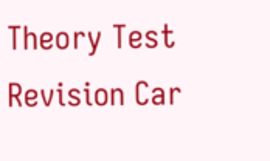Theory Test Revision Car